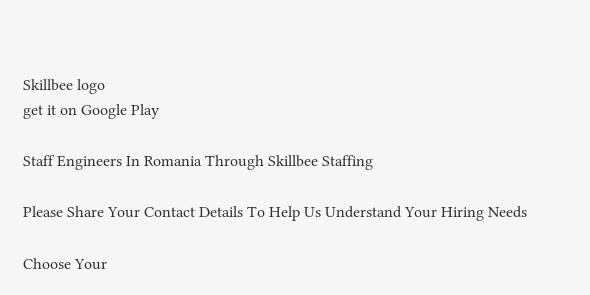Skillbee logo
get it on Google Play

Staff Engineers In Romania Through Skillbee Staffing

Please Share Your Contact Details To Help Us Understand Your Hiring Needs

Choose Your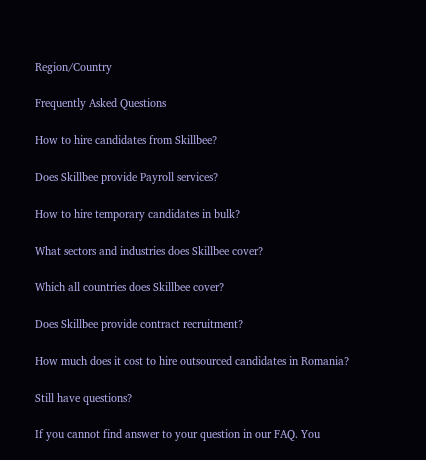Region/Country

Frequently Asked Questions

How to hire candidates from Skillbee?

Does Skillbee provide Payroll services?

How to hire temporary candidates in bulk?

What sectors and industries does Skillbee cover?

Which all countries does Skillbee cover?

Does Skillbee provide contract recruitment?

How much does it cost to hire outsourced candidates in Romania?

Still have questions?

If you cannot find answer to your question in our FAQ. You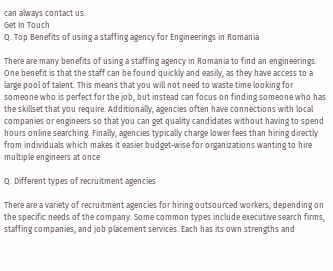can always contact us.
Get In Touch
Q. Top Benefits of using a staffing agency for Engineerings in Romania

There are many benefits of using a staffing agency in Romania to find an engineerings. One benefit is that the staff can be found quickly and easily, as they have access to a large pool of talent. This means that you will not need to waste time looking for someone who is perfect for the job, but instead can focus on finding someone who has the skillset that you require. Additionally, agencies often have connections with local companies or engineers so that you can get quality candidates without having to spend hours online searching. Finally, agencies typically charge lower fees than hiring directly from individuals which makes it easier budget-wise for organizations wanting to hire multiple engineers at once

Q. Different types of recruitment agencies

There are a variety of recruitment agencies for hiring outsourced workers, depending on the specific needs of the company. Some common types include executive search firms, staffing companies, and job placement services. Each has its own strengths and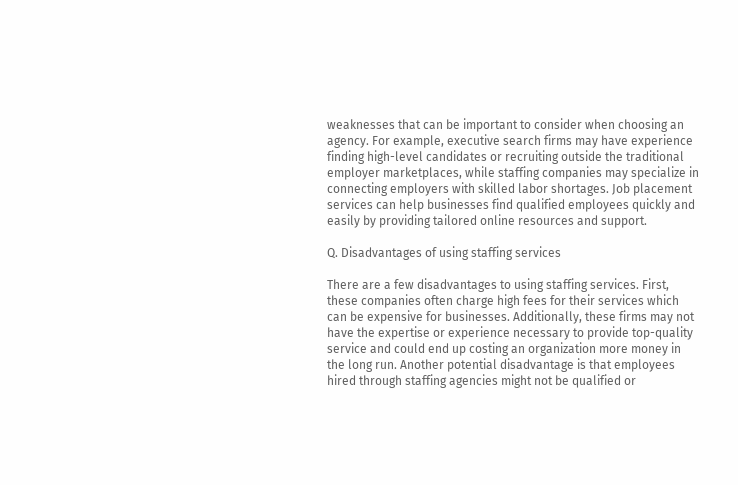weaknesses that can be important to consider when choosing an agency. For example, executive search firms may have experience finding high-level candidates or recruiting outside the traditional employer marketplaces, while staffing companies may specialize in connecting employers with skilled labor shortages. Job placement services can help businesses find qualified employees quickly and easily by providing tailored online resources and support.

Q. Disadvantages of using staffing services

There are a few disadvantages to using staffing services. First, these companies often charge high fees for their services which can be expensive for businesses. Additionally, these firms may not have the expertise or experience necessary to provide top-quality service and could end up costing an organization more money in the long run. Another potential disadvantage is that employees hired through staffing agencies might not be qualified or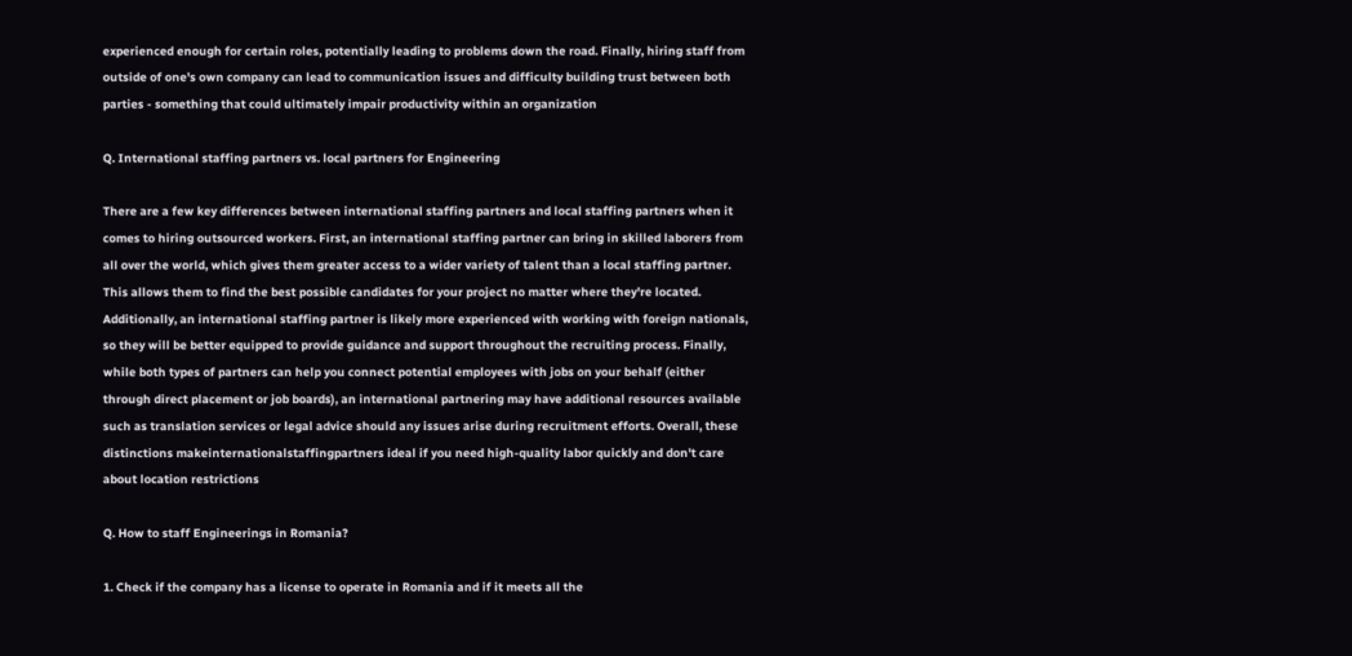experienced enough for certain roles, potentially leading to problems down the road. Finally, hiring staff from outside of one's own company can lead to communication issues and difficulty building trust between both parties - something that could ultimately impair productivity within an organization

Q. International staffing partners vs. local partners for Engineering

There are a few key differences between international staffing partners and local staffing partners when it comes to hiring outsourced workers. First, an international staffing partner can bring in skilled laborers from all over the world, which gives them greater access to a wider variety of talent than a local staffing partner. This allows them to find the best possible candidates for your project no matter where they're located. Additionally, an international staffing partner is likely more experienced with working with foreign nationals, so they will be better equipped to provide guidance and support throughout the recruiting process. Finally, while both types of partners can help you connect potential employees with jobs on your behalf (either through direct placement or job boards), an international partnering may have additional resources available such as translation services or legal advice should any issues arise during recruitment efforts. Overall, these distinctions makeinternationalstaffingpartners ideal if you need high-quality labor quickly and don't care about location restrictions

Q. How to staff Engineerings in Romania?

1. Check if the company has a license to operate in Romania and if it meets all the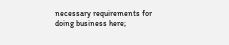necessary requirements for doing business here;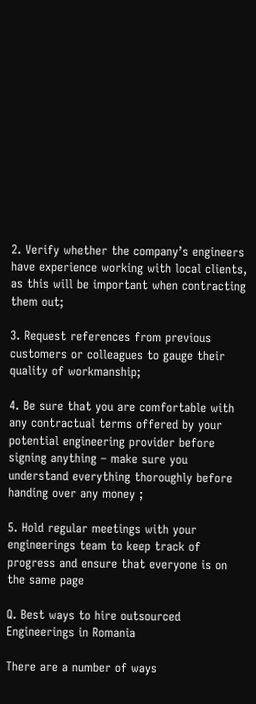2. Verify whether the company’s engineers have experience working with local clients, as this will be important when contracting them out;

3. Request references from previous customers or colleagues to gauge their quality of workmanship;

4. Be sure that you are comfortable with any contractual terms offered by your potential engineering provider before signing anything – make sure you understand everything thoroughly before handing over any money ;

5. Hold regular meetings with your engineerings team to keep track of progress and ensure that everyone is on the same page

Q. Best ways to hire outsourced Engineerings in Romania

There are a number of ways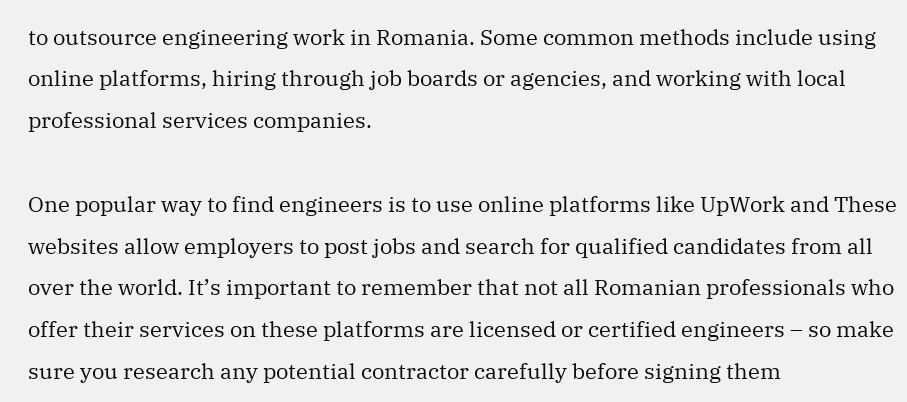to outsource engineering work in Romania. Some common methods include using online platforms, hiring through job boards or agencies, and working with local professional services companies.

One popular way to find engineers is to use online platforms like UpWork and These websites allow employers to post jobs and search for qualified candidates from all over the world. It’s important to remember that not all Romanian professionals who offer their services on these platforms are licensed or certified engineers – so make sure you research any potential contractor carefully before signing them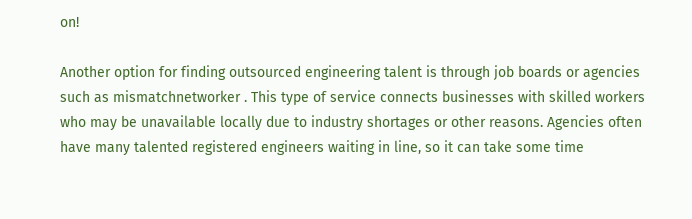on!

Another option for finding outsourced engineering talent is through job boards or agencies such as mismatchnetworker . This type of service connects businesses with skilled workers who may be unavailable locally due to industry shortages or other reasons. Agencies often have many talented registered engineers waiting in line, so it can take some time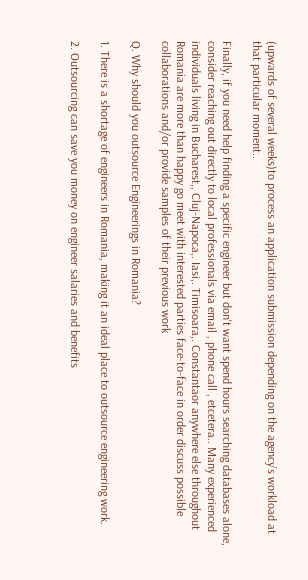(upwards of several weeks)to process an application submission depending on the agency’s workload at that particular moment..

Finally, if you need help finding a specific engineer but don't want spend hours searching databases alone, consider reaching out directly to local professionals via email , phone call , etcetera.. Many experienced individuals living in Bucharest,, Cluj-Napoca,. Iasi,. Timisoara,. Constantaor anywhere else throughout Romania are more than happy go meet with interested parties face-to-face in order discuss possible collaborations and/or provide samples of their previous work

Q. Why should you outsource Engineerings in Romania?

1. There is a shortage of engineers in Romania, making it an ideal place to outsource engineering work.

2. Outsourcing can save you money on engineer salaries and benefits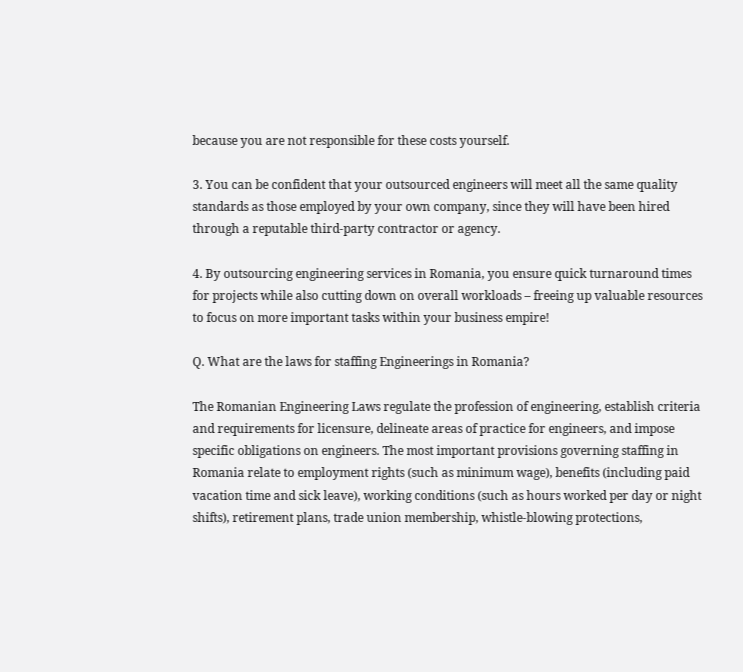because you are not responsible for these costs yourself.

3. You can be confident that your outsourced engineers will meet all the same quality standards as those employed by your own company, since they will have been hired through a reputable third-party contractor or agency.

4. By outsourcing engineering services in Romania, you ensure quick turnaround times for projects while also cutting down on overall workloads – freeing up valuable resources to focus on more important tasks within your business empire!

Q. What are the laws for staffing Engineerings in Romania?

The Romanian Engineering Laws regulate the profession of engineering, establish criteria and requirements for licensure, delineate areas of practice for engineers, and impose specific obligations on engineers. The most important provisions governing staffing in Romania relate to employment rights (such as minimum wage), benefits (including paid vacation time and sick leave), working conditions (such as hours worked per day or night shifts), retirement plans, trade union membership, whistle-blowing protections,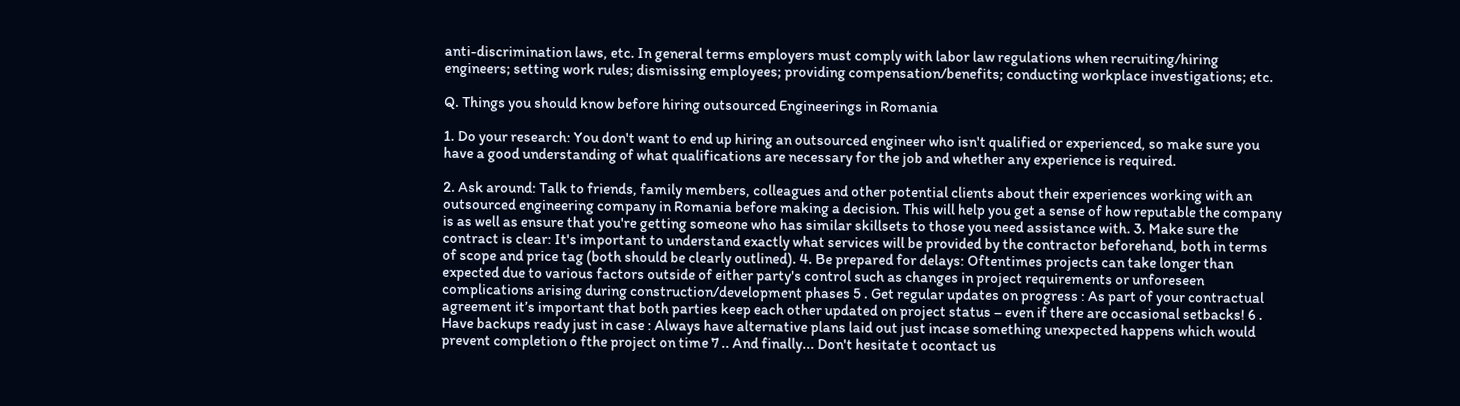anti-discrimination laws, etc. In general terms employers must comply with labor law regulations when recruiting/hiring engineers; setting work rules; dismissing employees; providing compensation/benefits; conducting workplace investigations; etc.

Q. Things you should know before hiring outsourced Engineerings in Romania

1. Do your research: You don't want to end up hiring an outsourced engineer who isn't qualified or experienced, so make sure you have a good understanding of what qualifications are necessary for the job and whether any experience is required.

2. Ask around: Talk to friends, family members, colleagues and other potential clients about their experiences working with an outsourced engineering company in Romania before making a decision. This will help you get a sense of how reputable the company is as well as ensure that you're getting someone who has similar skillsets to those you need assistance with. 3. Make sure the contract is clear: It's important to understand exactly what services will be provided by the contractor beforehand, both in terms of scope and price tag (both should be clearly outlined). 4. Be prepared for delays: Oftentimes projects can take longer than expected due to various factors outside of either party's control such as changes in project requirements or unforeseen complications arising during construction/development phases 5 . Get regular updates on progress : As part of your contractual agreement it’s important that both parties keep each other updated on project status – even if there are occasional setbacks! 6 . Have backups ready just in case : Always have alternative plans laid out just incase something unexpected happens which would prevent completion o fthe project on time 7 .. And finally... Don't hesitate t ocontact us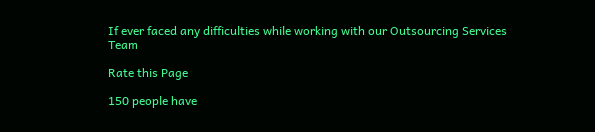If ever faced any difficulties while working with our Outsourcing Services Team

Rate this Page

150 people have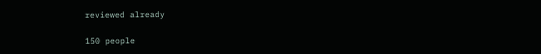reviewed already

150 people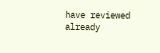have reviewed already